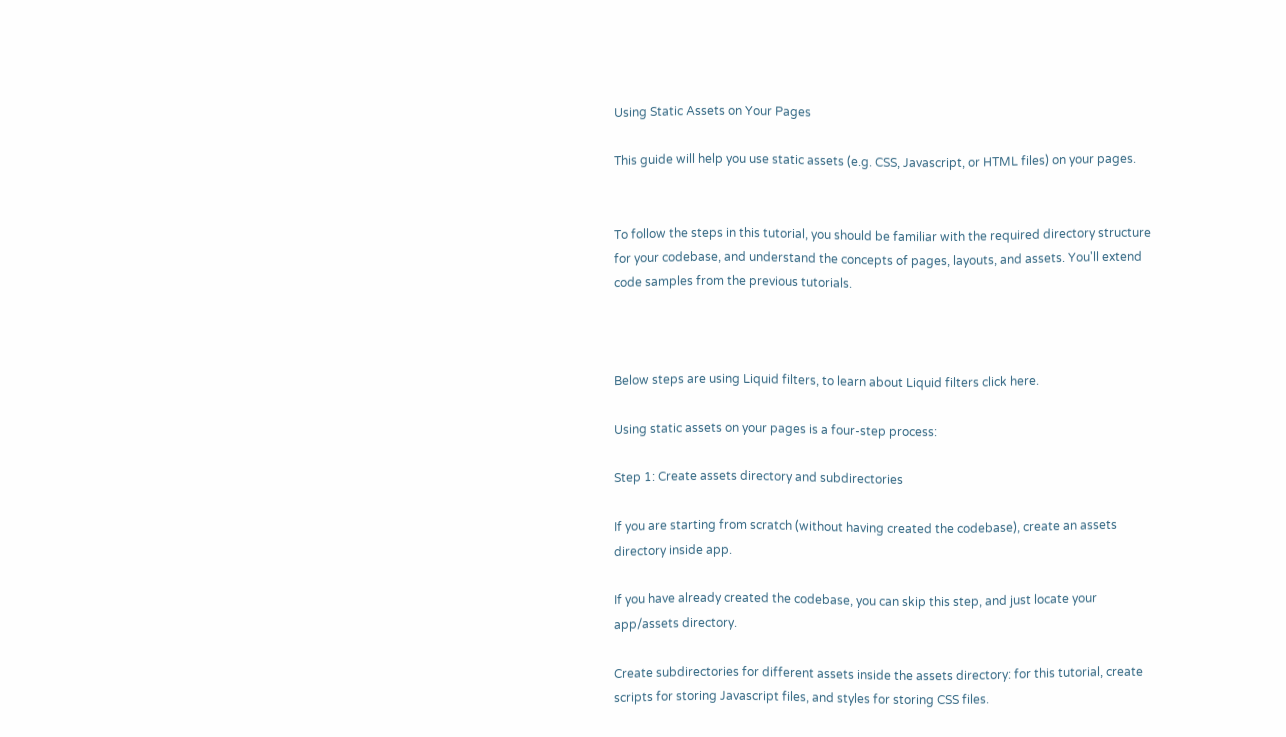Using Static Assets on Your Pages

This guide will help you use static assets (e.g. CSS, Javascript, or HTML files) on your pages.


To follow the steps in this tutorial, you should be familiar with the required directory structure for your codebase, and understand the concepts of pages, layouts, and assets. You'll extend code samples from the previous tutorials.



Below steps are using Liquid filters, to learn about Liquid filters click here.

Using static assets on your pages is a four-step process:

Step 1: Create assets directory and subdirectories

If you are starting from scratch (without having created the codebase), create an assets directory inside app.

If you have already created the codebase, you can skip this step, and just locate your app/assets directory.

Create subdirectories for different assets inside the assets directory: for this tutorial, create scripts for storing Javascript files, and styles for storing CSS files.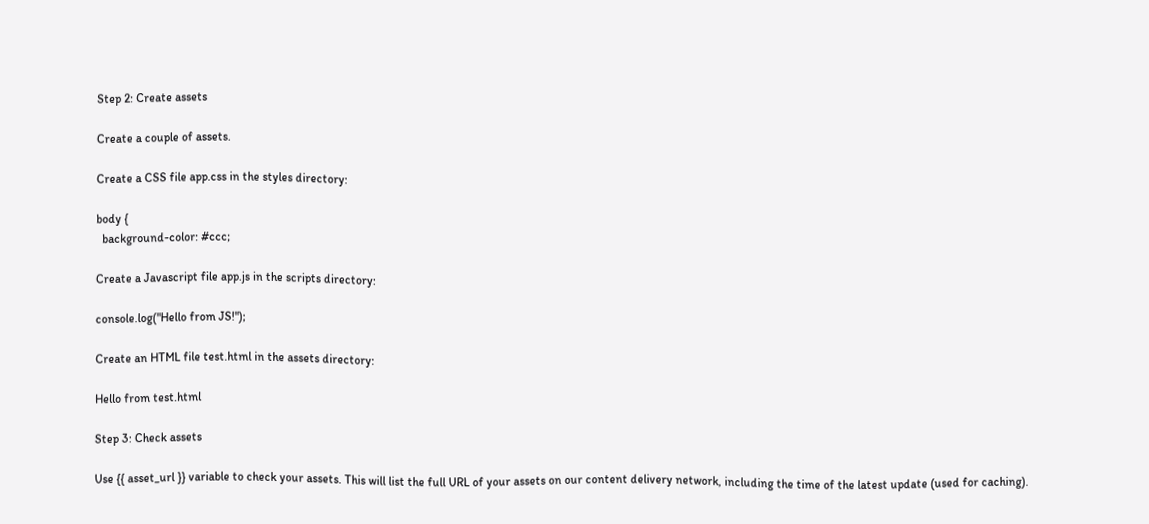Step 2: Create assets

Create a couple of assets.

Create a CSS file app.css in the styles directory:

body {
  background-color: #ccc;

Create a Javascript file app.js in the scripts directory:

console.log("Hello from JS!");

Create an HTML file test.html in the assets directory:

Hello from test.html

Step 3: Check assets

Use {{ asset_url }} variable to check your assets. This will list the full URL of your assets on our content delivery network, including the time of the latest update (used for caching).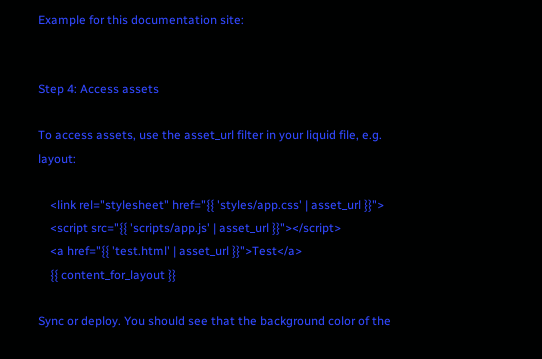Example for this documentation site:


Step 4: Access assets

To access assets, use the asset_url filter in your liquid file, e.g. layout:

    <link rel="stylesheet" href="{{ 'styles/app.css' | asset_url }}">
    <script src="{{ 'scripts/app.js' | asset_url }}"></script>
    <a href="{{ 'test.html' | asset_url }}">Test</a>
    {{ content_for_layout }}

Sync or deploy. You should see that the background color of the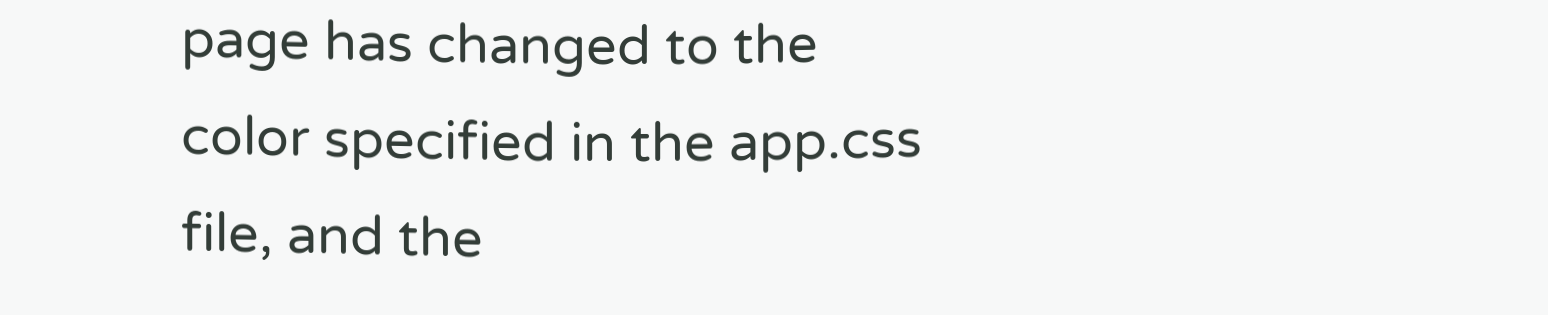page has changed to the color specified in the app.css file, and the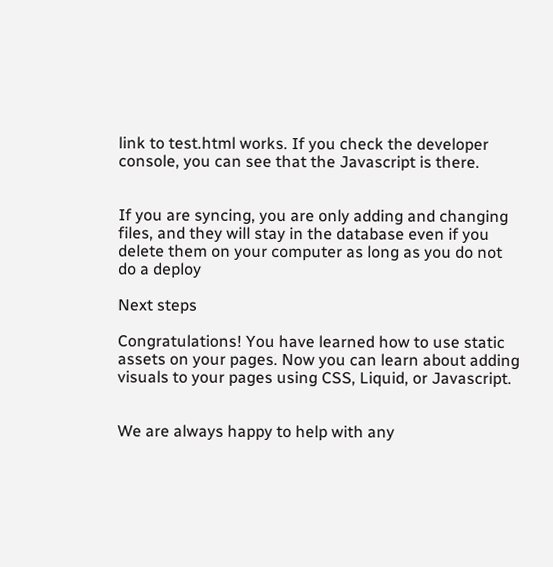link to test.html works. If you check the developer console, you can see that the Javascript is there.


If you are syncing, you are only adding and changing files, and they will stay in the database even if you delete them on your computer as long as you do not do a deploy

Next steps

Congratulations! You have learned how to use static assets on your pages. Now you can learn about adding visuals to your pages using CSS, Liquid, or Javascript.


We are always happy to help with any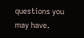questions you may have.